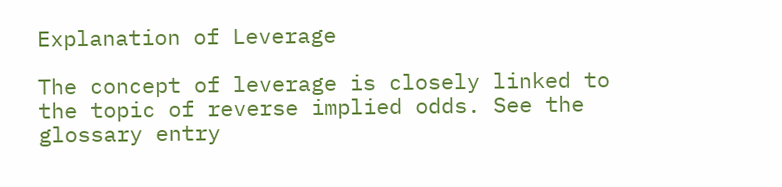Explanation of Leverage

The concept of leverage is closely linked to the topic of reverse implied odds. See the glossary entry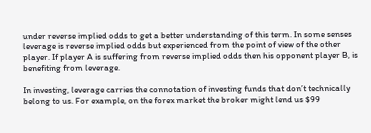under reverse implied odds to get a better understanding of this term. In some senses leverage is reverse implied odds but experienced from the point of view of the other player. If player A is suffering from reverse implied odds then his opponent player B, is benefiting from leverage.

In investing, leverage carries the connotation of investing funds that don’t technically belong to us. For example, on the forex market the broker might lend us $99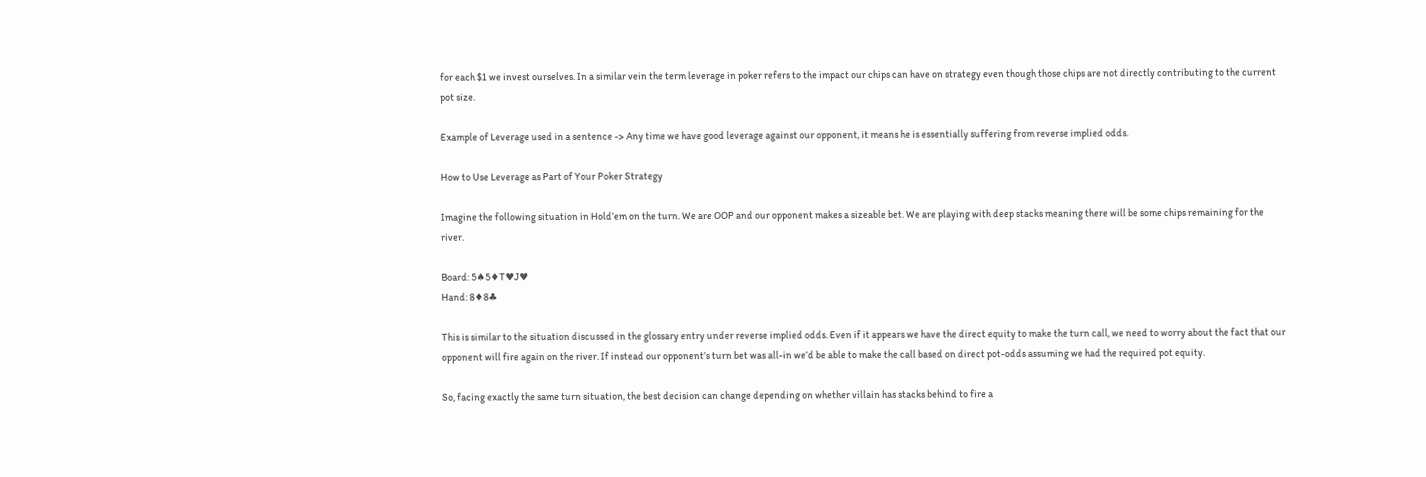for each $1 we invest ourselves. In a similar vein the term leverage in poker refers to the impact our chips can have on strategy even though those chips are not directly contributing to the current pot size.

Example of Leverage used in a sentence -> Any time we have good leverage against our opponent, it means he is essentially suffering from reverse implied odds.

How to Use Leverage as Part of Your Poker Strategy

Imagine the following situation in Hold’em on the turn. We are OOP and our opponent makes a sizeable bet. We are playing with deep stacks meaning there will be some chips remaining for the river.

Board: 5♠5♦T♥J♥
Hand: 8♦8♣

This is similar to the situation discussed in the glossary entry under reverse implied odds. Even if it appears we have the direct equity to make the turn call, we need to worry about the fact that our opponent will fire again on the river. If instead our opponent’s turn bet was all-in we’d be able to make the call based on direct pot-odds assuming we had the required pot equity.

So, facing exactly the same turn situation, the best decision can change depending on whether villain has stacks behind to fire a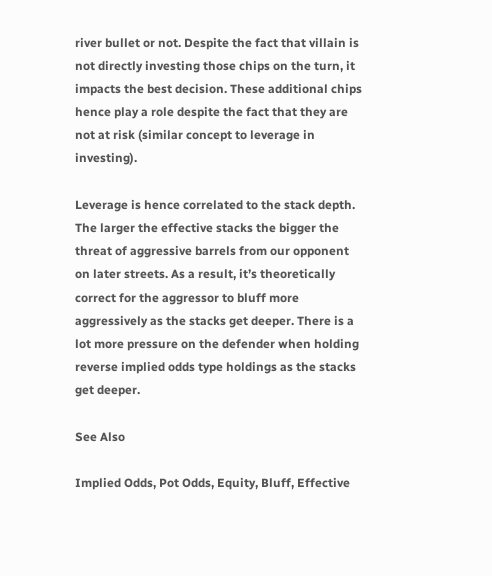river bullet or not. Despite the fact that villain is not directly investing those chips on the turn, it impacts the best decision. These additional chips hence play a role despite the fact that they are not at risk (similar concept to leverage in investing).

Leverage is hence correlated to the stack depth. The larger the effective stacks the bigger the threat of aggressive barrels from our opponent on later streets. As a result, it’s theoretically correct for the aggressor to bluff more aggressively as the stacks get deeper. There is a lot more pressure on the defender when holding reverse implied odds type holdings as the stacks get deeper.

See Also

Implied Odds, Pot Odds, Equity, Bluff, Effective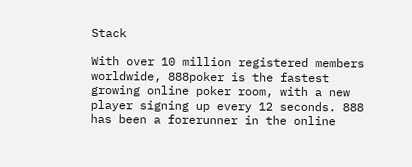Stack

With over 10 million registered members worldwide, 888poker is the fastest growing online poker room, with a new player signing up every 12 seconds. 888 has been a forerunner in the online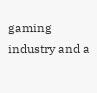gaming industry and a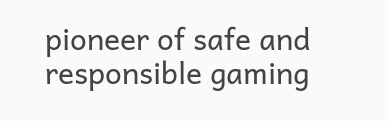pioneer of safe and responsible gaming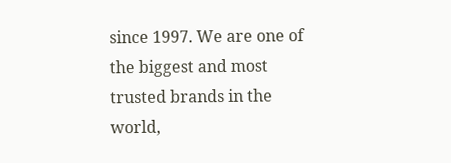since 1997. We are one of the biggest and most trusted brands in the world,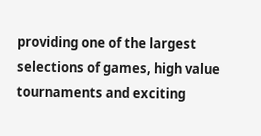providing one of the largest selections of games, high value tournaments and exciting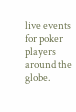live events for poker players around the globe.